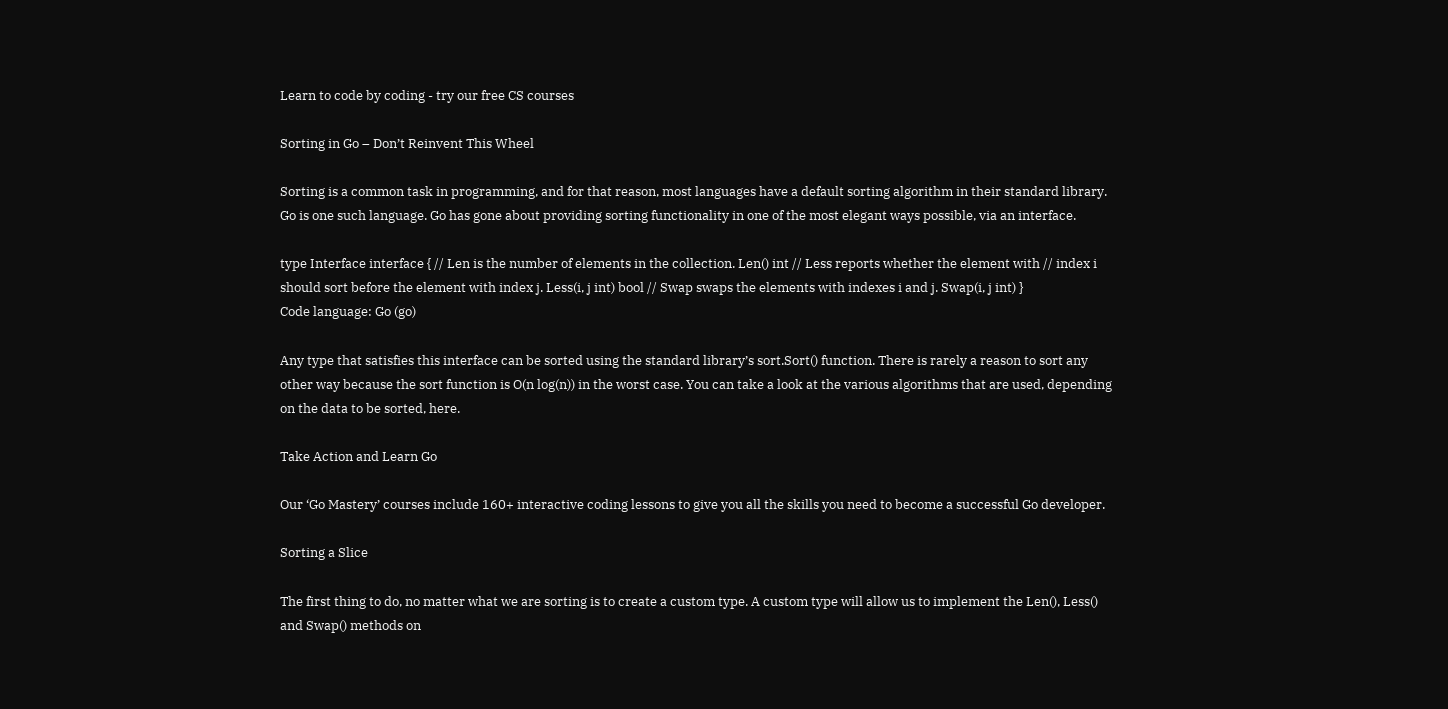Learn to code by coding - try our free CS courses

Sorting in Go – Don’t Reinvent This Wheel

Sorting is a common task in programming, and for that reason, most languages have a default sorting algorithm in their standard library. Go is one such language. Go has gone about providing sorting functionality in one of the most elegant ways possible, via an interface.

type Interface interface { // Len is the number of elements in the collection. Len() int // Less reports whether the element with // index i should sort before the element with index j. Less(i, j int) bool // Swap swaps the elements with indexes i and j. Swap(i, j int) }
Code language: Go (go)

Any type that satisfies this interface can be sorted using the standard library’s sort.Sort() function. There is rarely a reason to sort any other way because the sort function is O(n log(n)) in the worst case. You can take a look at the various algorithms that are used, depending on the data to be sorted, here.

Take Action and Learn Go

Our ‘Go Mastery’ courses include 160+ interactive coding lessons to give you all the skills you need to become a successful Go developer.

Sorting a Slice

The first thing to do, no matter what we are sorting is to create a custom type. A custom type will allow us to implement the Len(), Less() and Swap() methods on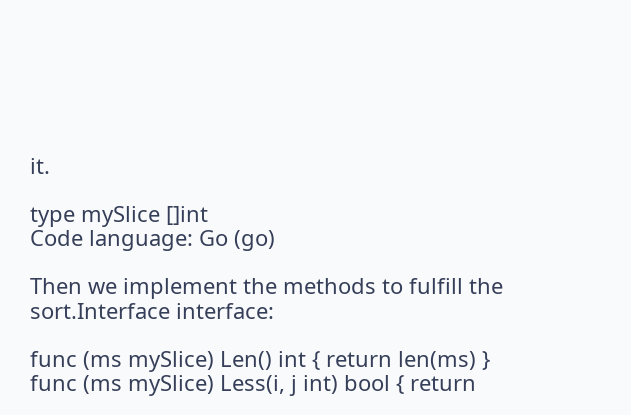it.

type mySlice []int
Code language: Go (go)

Then we implement the methods to fulfill the sort.Interface interface:

func (ms mySlice) Len() int { return len(ms) } func (ms mySlice) Less(i, j int) bool { return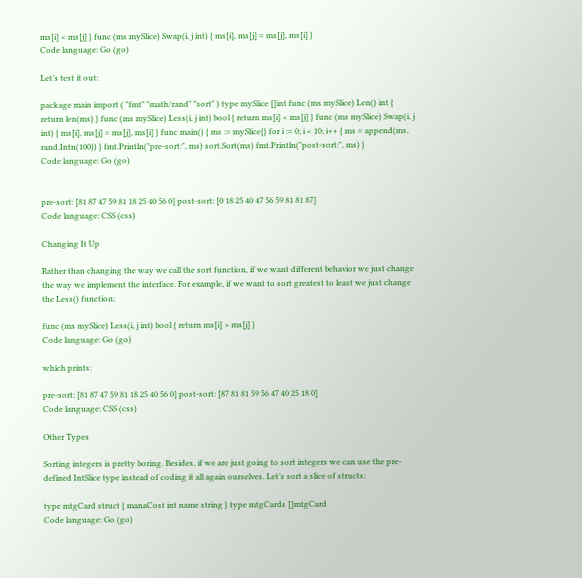ms[i] < ms[j] } func (ms mySlice) Swap(i, j int) { ms[i], ms[j] = ms[j], ms[i] }
Code language: Go (go)

Let’s test it out:

package main import ( "fmt" "math/rand" "sort" ) type mySlice []int func (ms mySlice) Len() int { return len(ms) } func (ms mySlice) Less(i, j int) bool { return ms[i] < ms[j] } func (ms mySlice) Swap(i, j int) { ms[i], ms[j] = ms[j], ms[i] } func main() { ms := mySlice{} for i := 0; i < 10; i++ { ms = append(ms, rand.Intn(100)) } fmt.Println("pre-sort:", ms) sort.Sort(ms) fmt.Println("post-sort:", ms) }
Code language: Go (go)


pre-sort: [81 87 47 59 81 18 25 40 56 0] post-sort: [0 18 25 40 47 56 59 81 81 87]
Code language: CSS (css)

Changing It Up

Rather than changing the way we call the sort function, if we want different behavior we just change the way we implement the interface. For example, if we want to sort greatest to least we just change the Less() function:

func (ms mySlice) Less(i, j int) bool { return ms[i] > ms[j] }
Code language: Go (go)

which prints:

pre-sort: [81 87 47 59 81 18 25 40 56 0] post-sort: [87 81 81 59 56 47 40 25 18 0]
Code language: CSS (css)

Other Types

Sorting integers is pretty boring. Besides, if we are just going to sort integers we can use the pre-defined IntSlice type instead of coding it all again ourselves. Let’s sort a slice of structs:

type mtgCard struct { manaCost int name string } type mtgCards []mtgCard
Code language: Go (go)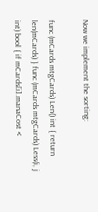Now we implement the sorting:

func (mCards mtgCards) Len() int { return len(mCards) } func (mCards mtgCards) Less(i, j int) bool { if mCards[i].manaCost <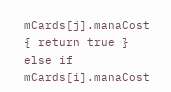mCards[j].manaCost { return true } else if mCards[i].manaCost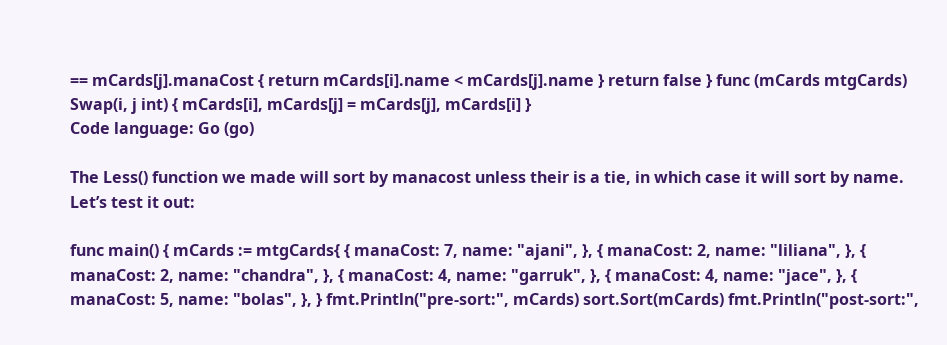== mCards[j].manaCost { return mCards[i].name < mCards[j].name } return false } func (mCards mtgCards) Swap(i, j int) { mCards[i], mCards[j] = mCards[j], mCards[i] }
Code language: Go (go)

The Less() function we made will sort by manacost unless their is a tie, in which case it will sort by name. Let’s test it out:

func main() { mCards := mtgCards{ { manaCost: 7, name: "ajani", }, { manaCost: 2, name: "liliana", }, { manaCost: 2, name: "chandra", }, { manaCost: 4, name: "garruk", }, { manaCost: 4, name: "jace", }, { manaCost: 5, name: "bolas", }, } fmt.Println("pre-sort:", mCards) sort.Sort(mCards) fmt.Println("post-sort:",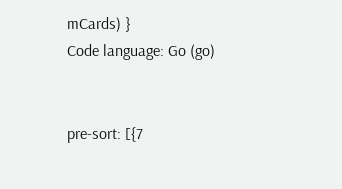mCards) }
Code language: Go (go)


pre-sort: [{7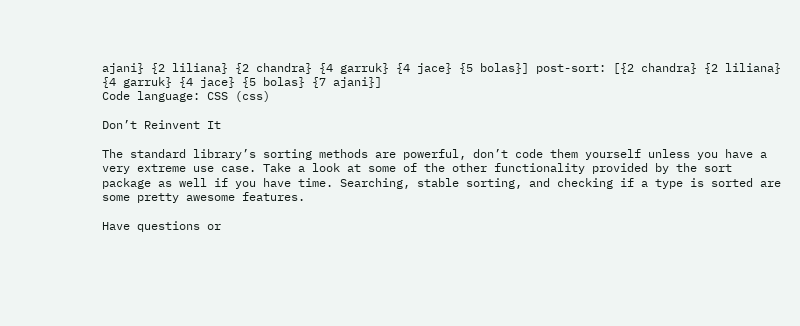ajani} {2 liliana} {2 chandra} {4 garruk} {4 jace} {5 bolas}] post-sort: [{2 chandra} {2 liliana} {4 garruk} {4 jace} {5 bolas} {7 ajani}]
Code language: CSS (css)

Don’t Reinvent It

The standard library’s sorting methods are powerful, don’t code them yourself unless you have a very extreme use case. Take a look at some of the other functionality provided by the sort package as well if you have time. Searching, stable sorting, and checking if a type is sorted are some pretty awesome features.

Have questions or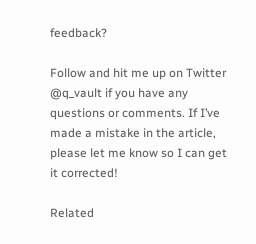feedback?

Follow and hit me up on Twitter @q_vault if you have any questions or comments. If I’ve made a mistake in the article, please let me know so I can get it corrected!

Related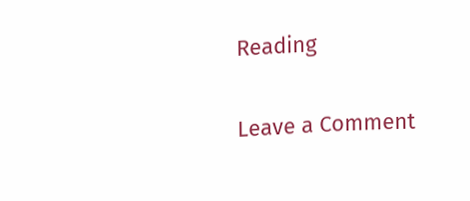Reading

Leave a Comment